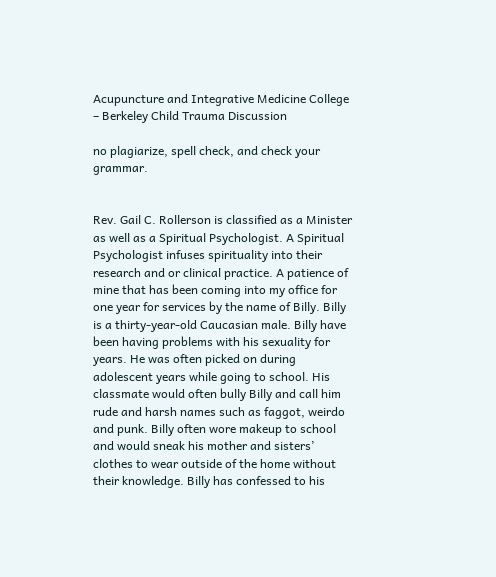Acupuncture and Integrative Medicine College – Berkeley Child Trauma Discussion

no plagiarize, spell check, and check your grammar.


Rev. Gail C. Rollerson is classified as a Minister as well as a Spiritual Psychologist. A Spiritual Psychologist infuses spirituality into their research and or clinical practice. A patience of mine that has been coming into my office for one year for services by the name of Billy. Billy is a thirty-year-old Caucasian male. Billy have been having problems with his sexuality for years. He was often picked on during adolescent years while going to school. His classmate would often bully Billy and call him rude and harsh names such as faggot, weirdo and punk. Billy often wore makeup to school and would sneak his mother and sisters’ clothes to wear outside of the home without their knowledge. Billy has confessed to his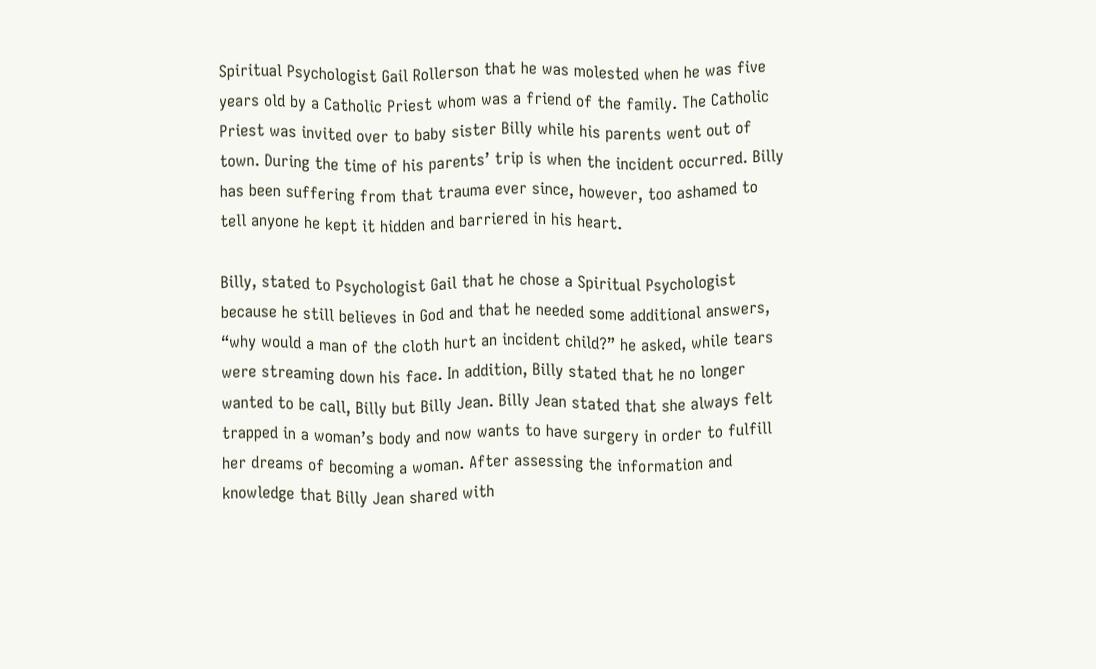Spiritual Psychologist Gail Rollerson that he was molested when he was five years old by a Catholic Priest whom was a friend of the family. The Catholic Priest was invited over to baby sister Billy while his parents went out of town. During the time of his parents’ trip is when the incident occurred. Billy has been suffering from that trauma ever since, however, too ashamed to tell anyone he kept it hidden and barriered in his heart.

Billy, stated to Psychologist Gail that he chose a Spiritual Psychologist because he still believes in God and that he needed some additional answers, “why would a man of the cloth hurt an incident child?” he asked, while tears were streaming down his face. In addition, Billy stated that he no longer wanted to be call, Billy but Billy Jean. Billy Jean stated that she always felt trapped in a woman’s body and now wants to have surgery in order to fulfill her dreams of becoming a woman. After assessing the information and knowledge that Billy Jean shared with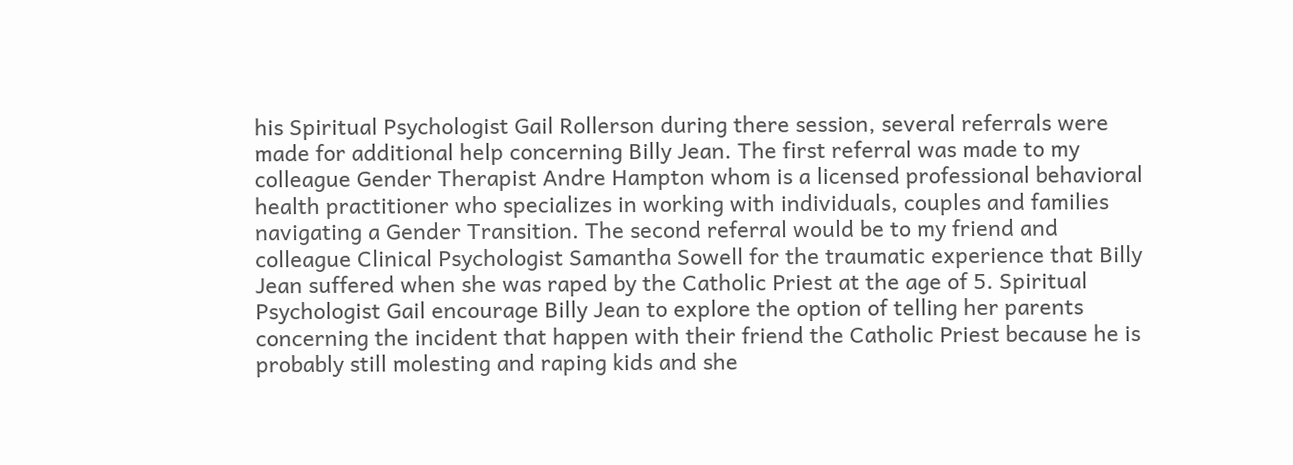his Spiritual Psychologist Gail Rollerson during there session, several referrals were made for additional help concerning Billy Jean. The first referral was made to my colleague Gender Therapist Andre Hampton whom is a licensed professional behavioral health practitioner who specializes in working with individuals, couples and families navigating a Gender Transition. The second referral would be to my friend and colleague Clinical Psychologist Samantha Sowell for the traumatic experience that Billy Jean suffered when she was raped by the Catholic Priest at the age of 5. Spiritual Psychologist Gail encourage Billy Jean to explore the option of telling her parents concerning the incident that happen with their friend the Catholic Priest because he is probably still molesting and raping kids and she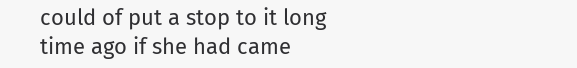could of put a stop to it long time ago if she had came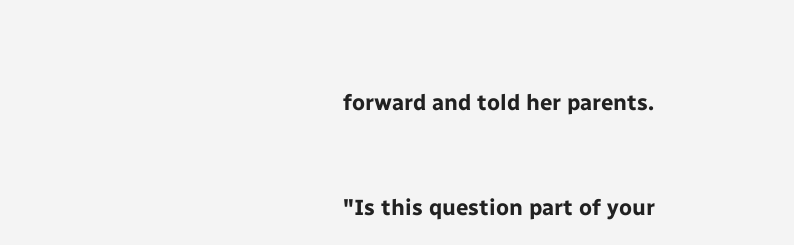forward and told her parents.


"Is this question part of your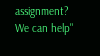assignment? We can help"